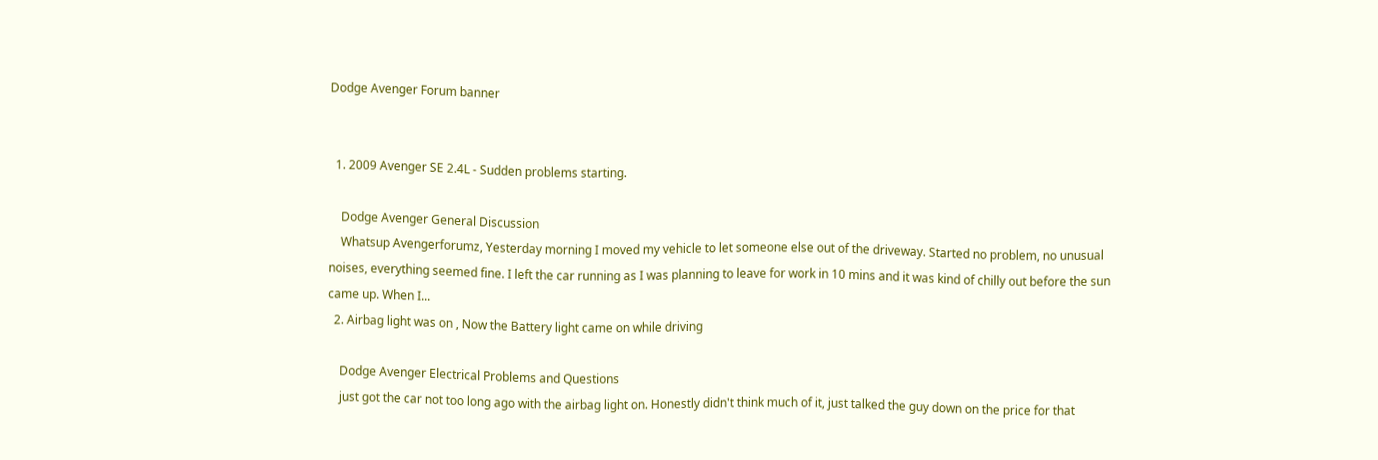Dodge Avenger Forum banner


  1. 2009 Avenger SE 2.4L - Sudden problems starting.

    Dodge Avenger General Discussion
    Whatsup Avengerforumz, Yesterday morning I moved my vehicle to let someone else out of the driveway. Started no problem, no unusual noises, everything seemed fine. I left the car running as I was planning to leave for work in 10 mins and it was kind of chilly out before the sun came up. When I...
  2. Airbag light was on , Now the Battery light came on while driving

    Dodge Avenger Electrical Problems and Questions
    just got the car not too long ago with the airbag light on. Honestly didn't think much of it, just talked the guy down on the price for that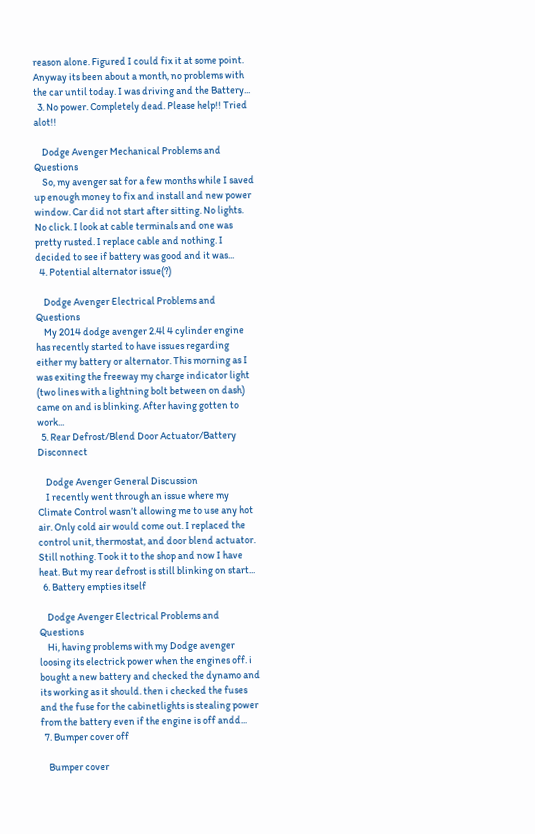reason alone. Figured I could fix it at some point. Anyway its been about a month, no problems with the car until today. I was driving and the Battery...
  3. No power. Completely dead. Please help!! Tried alot!!

    Dodge Avenger Mechanical Problems and Questions
    So, my avenger sat for a few months while I saved up enough money to fix and install and new power window. Car did not start after sitting. No lights. No click. I look at cable terminals and one was pretty rusted. I replace cable and nothing. I decided to see if battery was good and it was...
  4. Potential alternator issue(?)

    Dodge Avenger Electrical Problems and Questions
    My 2014 dodge avenger 2.4l 4 cylinder engine has recently started to have issues regarding either my battery or alternator. This morning as I was exiting the freeway my charge indicator light (two lines with a lightning bolt between on dash) came on and is blinking. After having gotten to work...
  5. Rear Defrost/Blend Door Actuator/Battery Disconnect

    Dodge Avenger General Discussion
    I recently went through an issue where my Climate Control wasn’t allowing me to use any hot air. Only cold air would come out. I replaced the control unit, thermostat, and door blend actuator. Still nothing. Took it to the shop and now I have heat. But my rear defrost is still blinking on start...
  6. Battery empties itself

    Dodge Avenger Electrical Problems and Questions
    Hi, having problems with my Dodge avenger loosing its electrick power when the engines off. i bought a new battery and checked the dynamo and its working as it should. then i checked the fuses and the fuse for the cabinetlights is stealing power from the battery even if the engine is off andd...
  7. Bumper cover off

    Bumper cover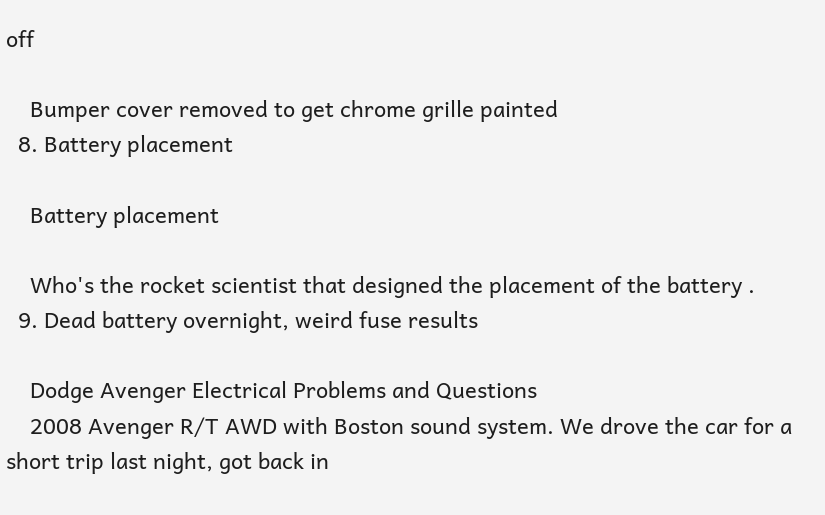off

    Bumper cover removed to get chrome grille painted
  8. Battery placement

    Battery placement

    Who's the rocket scientist that designed the placement of the battery .
  9. Dead battery overnight, weird fuse results

    Dodge Avenger Electrical Problems and Questions
    2008 Avenger R/T AWD with Boston sound system. We drove the car for a short trip last night, got back in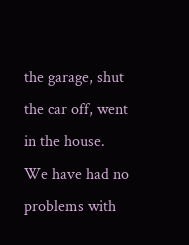the garage, shut the car off, went in the house. We have had no problems with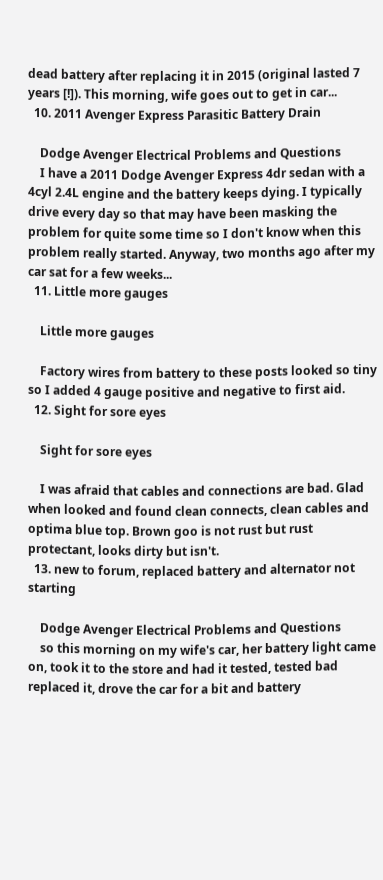dead battery after replacing it in 2015 (original lasted 7 years [!]). This morning, wife goes out to get in car...
  10. 2011 Avenger Express Parasitic Battery Drain

    Dodge Avenger Electrical Problems and Questions
    I have a 2011 Dodge Avenger Express 4dr sedan with a 4cyl 2.4L engine and the battery keeps dying. I typically drive every day so that may have been masking the problem for quite some time so I don't know when this problem really started. Anyway, two months ago after my car sat for a few weeks...
  11. Little more gauges

    Little more gauges

    Factory wires from battery to these posts looked so tiny so I added 4 gauge positive and negative to first aid.
  12. Sight for sore eyes

    Sight for sore eyes

    I was afraid that cables and connections are bad. Glad when looked and found clean connects, clean cables and optima blue top. Brown goo is not rust but rust protectant, looks dirty but isn't.
  13. new to forum, replaced battery and alternator not starting

    Dodge Avenger Electrical Problems and Questions
    so this morning on my wife's car, her battery light came on, took it to the store and had it tested, tested bad replaced it, drove the car for a bit and battery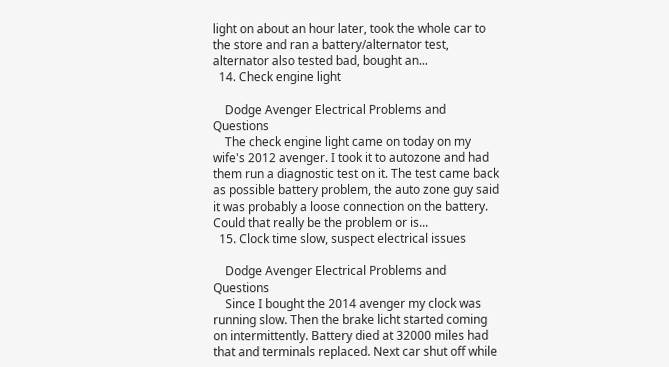light on about an hour later, took the whole car to the store and ran a battery/alternator test, alternator also tested bad, bought an...
  14. Check engine light

    Dodge Avenger Electrical Problems and Questions
    The check engine light came on today on my wife's 2012 avenger. I took it to autozone and had them run a diagnostic test on it. The test came back as possible battery problem, the auto zone guy said it was probably a loose connection on the battery. Could that really be the problem or is...
  15. Clock time slow, suspect electrical issues

    Dodge Avenger Electrical Problems and Questions
    Since I bought the 2014 avenger my clock was running slow. Then the brake licht started coming on intermittently. Battery died at 32000 miles had that and terminals replaced. Next car shut off while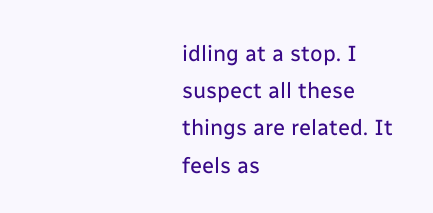idling at a stop. I suspect all these things are related. It feels as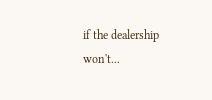if the dealership won't...